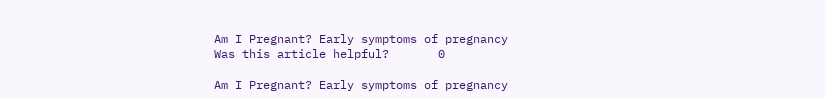Am I Pregnant? Early symptoms of pregnancy
Was this article helpful?       0

Am I Pregnant? Early symptoms of pregnancy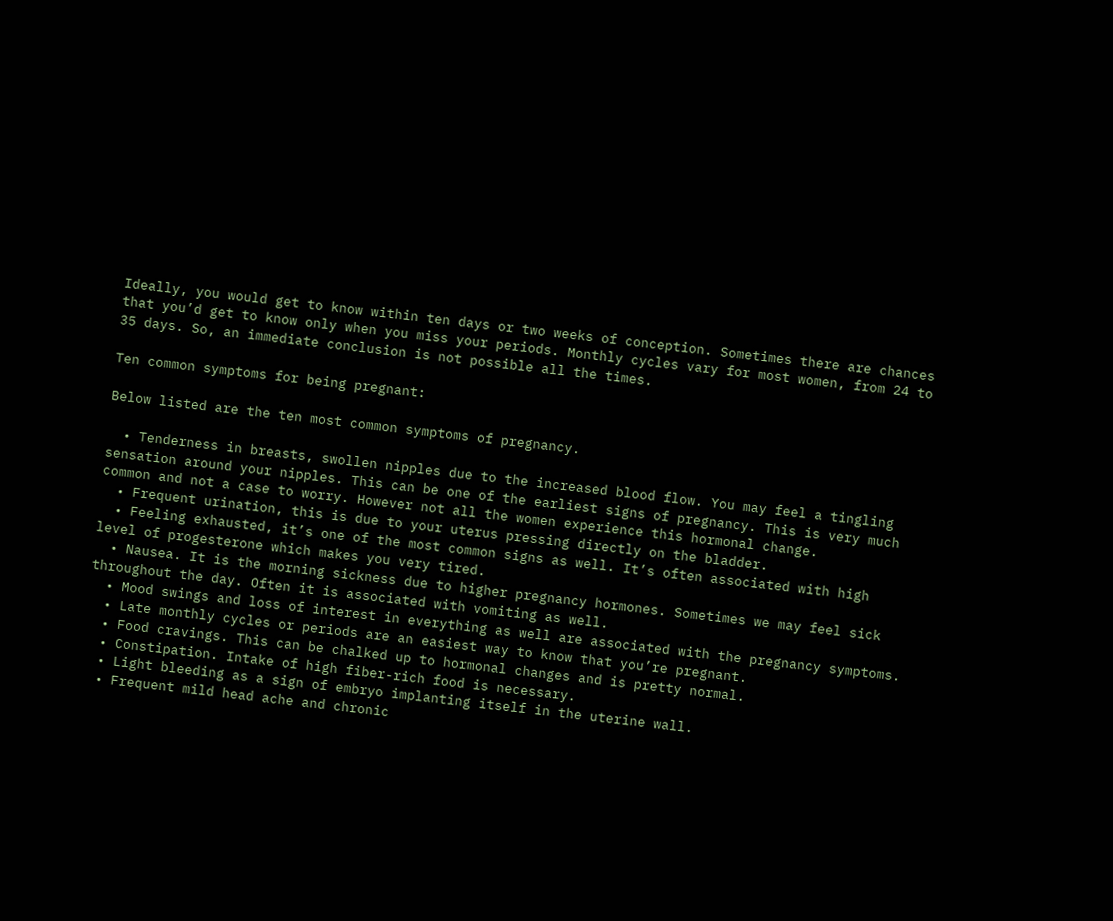Ideally, you would get to know within ten days or two weeks of conception. Sometimes there are chances that you’d get to know only when you miss your periods. Monthly cycles vary for most women, from 24 to 35 days. So, an immediate conclusion is not possible all the times.

Ten common symptoms for being pregnant:

Below listed are the ten most common symptoms of pregnancy.

  • Tenderness in breasts, swollen nipples due to the increased blood flow. You may feel a tingling sensation around your nipples. This can be one of the earliest signs of pregnancy. This is very much common and not a case to worry. However not all the women experience this hormonal change.
  • Frequent urination, this is due to your uterus pressing directly on the bladder.
  • Feeling exhausted, it’s one of the most common signs as well. It’s often associated with high level of progesterone which makes you very tired.
  • Nausea. It is the morning sickness due to higher pregnancy hormones. Sometimes we may feel sick throughout the day. Often it is associated with vomiting as well.
  • Mood swings and loss of interest in everything as well are associated with the pregnancy symptoms.
  • Late monthly cycles or periods are an easiest way to know that you’re pregnant.
  • Food cravings. This can be chalked up to hormonal changes and is pretty normal.
  • Constipation. Intake of high fiber-rich food is necessary.
  • Light bleeding as a sign of embryo implanting itself in the uterine wall.
  • Frequent mild head ache and chronic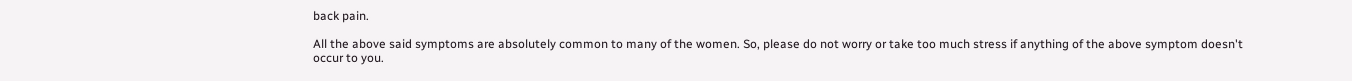back pain.

All the above said symptoms are absolutely common to many of the women. So, please do not worry or take too much stress if anything of the above symptom doesn't occur to you.